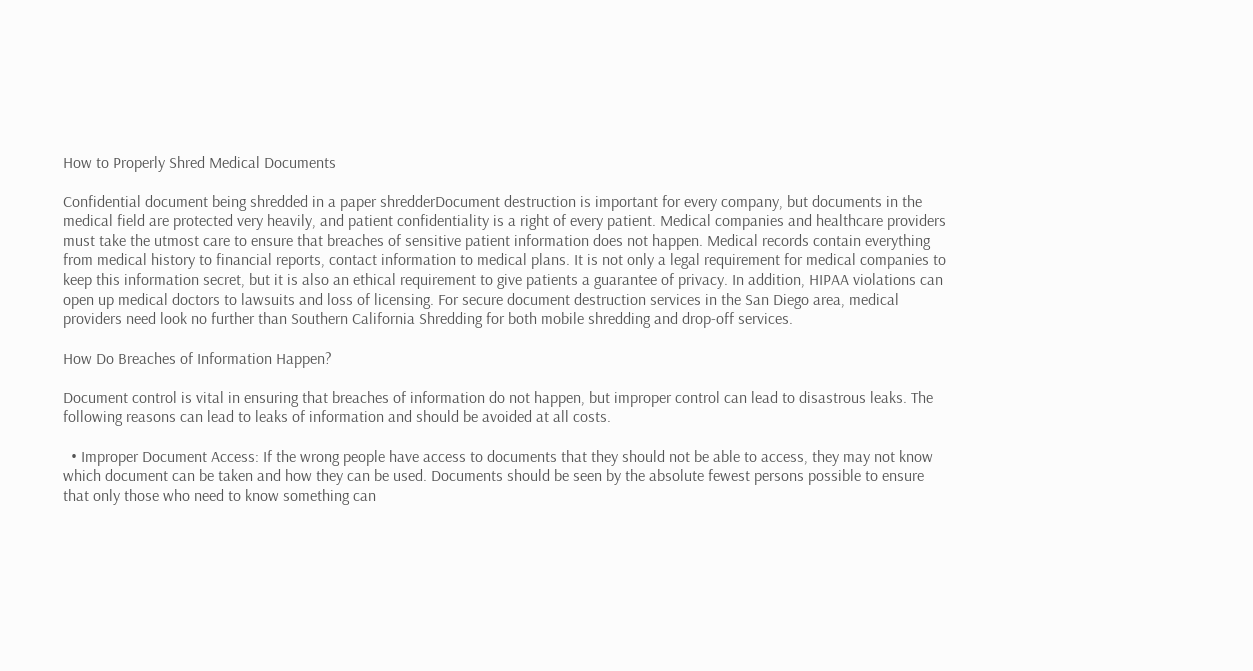How to Properly Shred Medical Documents

Confidential document being shredded in a paper shredderDocument destruction is important for every company, but documents in the medical field are protected very heavily, and patient confidentiality is a right of every patient. Medical companies and healthcare providers must take the utmost care to ensure that breaches of sensitive patient information does not happen. Medical records contain everything from medical history to financial reports, contact information to medical plans. It is not only a legal requirement for medical companies to keep this information secret, but it is also an ethical requirement to give patients a guarantee of privacy. In addition, HIPAA violations can open up medical doctors to lawsuits and loss of licensing. For secure document destruction services in the San Diego area, medical providers need look no further than Southern California Shredding for both mobile shredding and drop-off services.

How Do Breaches of Information Happen?

Document control is vital in ensuring that breaches of information do not happen, but improper control can lead to disastrous leaks. The following reasons can lead to leaks of information and should be avoided at all costs.

  • Improper Document Access: If the wrong people have access to documents that they should not be able to access, they may not know which document can be taken and how they can be used. Documents should be seen by the absolute fewest persons possible to ensure that only those who need to know something can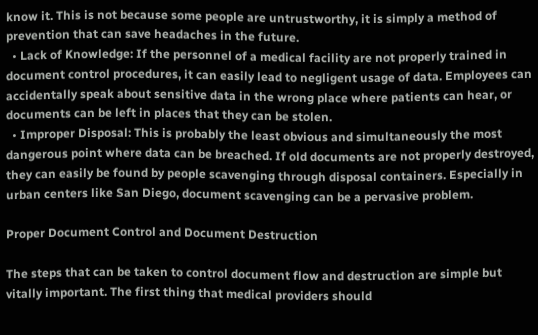know it. This is not because some people are untrustworthy, it is simply a method of prevention that can save headaches in the future.
  • Lack of Knowledge: If the personnel of a medical facility are not properly trained in document control procedures, it can easily lead to negligent usage of data. Employees can accidentally speak about sensitive data in the wrong place where patients can hear, or documents can be left in places that they can be stolen.
  • Improper Disposal: This is probably the least obvious and simultaneously the most dangerous point where data can be breached. If old documents are not properly destroyed, they can easily be found by people scavenging through disposal containers. Especially in urban centers like San Diego, document scavenging can be a pervasive problem.

Proper Document Control and Document Destruction

The steps that can be taken to control document flow and destruction are simple but vitally important. The first thing that medical providers should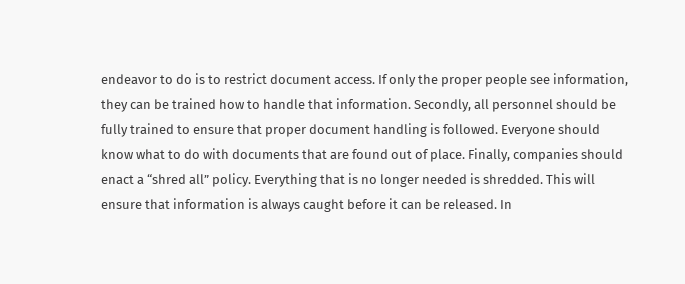endeavor to do is to restrict document access. If only the proper people see information, they can be trained how to handle that information. Secondly, all personnel should be fully trained to ensure that proper document handling is followed. Everyone should know what to do with documents that are found out of place. Finally, companies should enact a “shred all” policy. Everything that is no longer needed is shredded. This will ensure that information is always caught before it can be released. In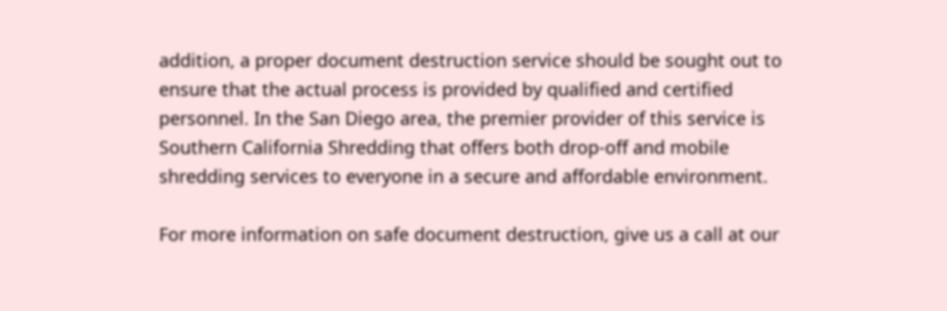addition, a proper document destruction service should be sought out to ensure that the actual process is provided by qualified and certified personnel. In the San Diego area, the premier provider of this service is Southern California Shredding that offers both drop-off and mobile shredding services to everyone in a secure and affordable environment.

For more information on safe document destruction, give us a call at our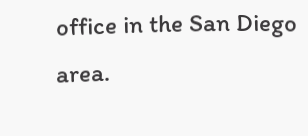office in the San Diego area.